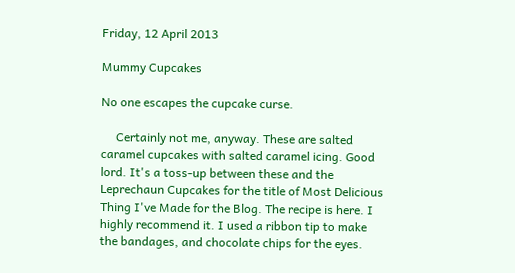Friday, 12 April 2013

Mummy Cupcakes

No one escapes the cupcake curse.

     Certainly not me, anyway. These are salted caramel cupcakes with salted caramel icing. Good lord. It's a toss-up between these and the Leprechaun Cupcakes for the title of Most Delicious Thing I've Made for the Blog. The recipe is here. I highly recommend it. I used a ribbon tip to make the bandages, and chocolate chips for the eyes.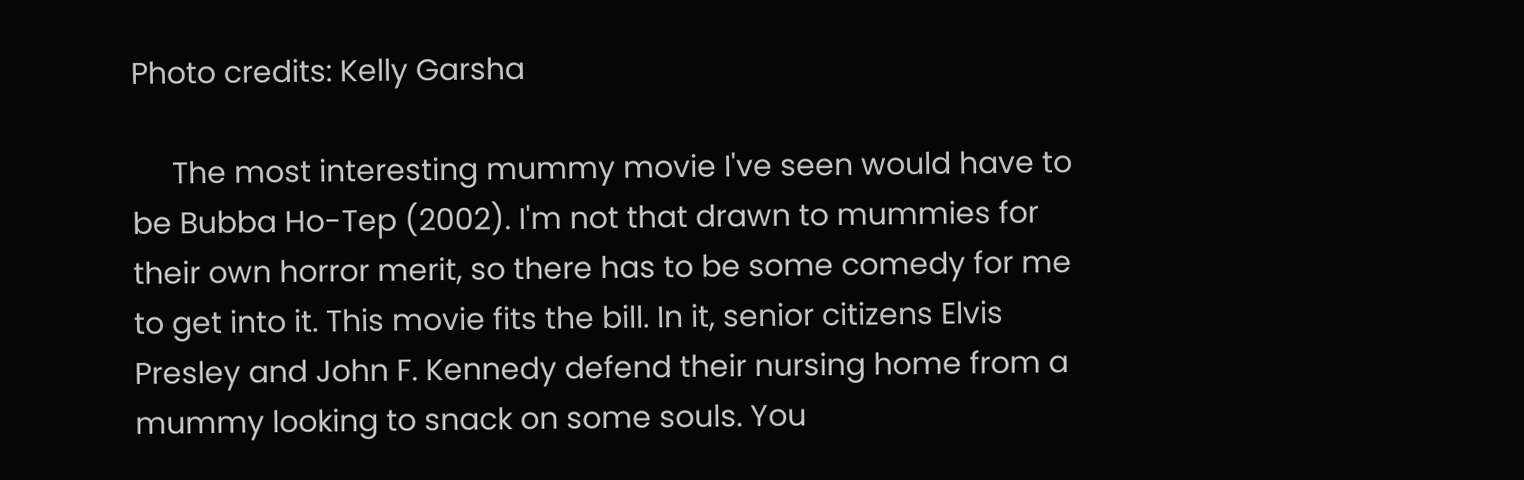Photo credits: Kelly Garsha

     The most interesting mummy movie I've seen would have to be Bubba Ho-Tep (2002). I'm not that drawn to mummies for their own horror merit, so there has to be some comedy for me to get into it. This movie fits the bill. In it, senior citizens Elvis Presley and John F. Kennedy defend their nursing home from a mummy looking to snack on some souls. You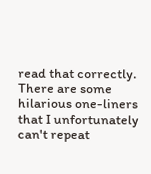read that correctly. There are some hilarious one-liners that I unfortunately can't repeat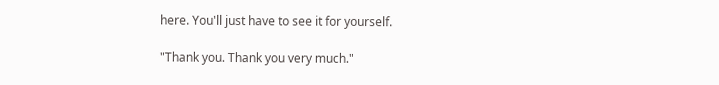here. You'll just have to see it for yourself.

"Thank you. Thank you very much."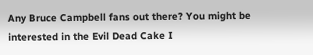Any Bruce Campbell fans out there? You might be interested in the Evil Dead Cake I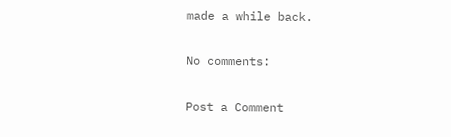made a while back.

No comments:

Post a Comment